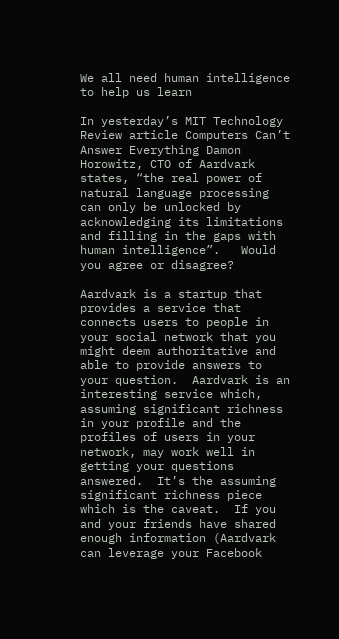We all need human intelligence to help us learn

In yesterday’s MIT Technology Review article Computers Can’t Answer Everything Damon Horowitz, CTO of Aardvark states, “the real power of natural language processing can only be unlocked by acknowledging its limitations and filling in the gaps with human intelligence”.   Would you agree or disagree?

Aardvark is a startup that provides a service that connects users to people in your social network that you might deem authoritative and able to provide answers to your question.  Aardvark is an interesting service which, assuming significant richness in your profile and the profiles of users in your network, may work well in getting your questions answered.  It’s the assuming significant richness piece which is the caveat.  If you and your friends have shared enough information (Aardvark can leverage your Facebook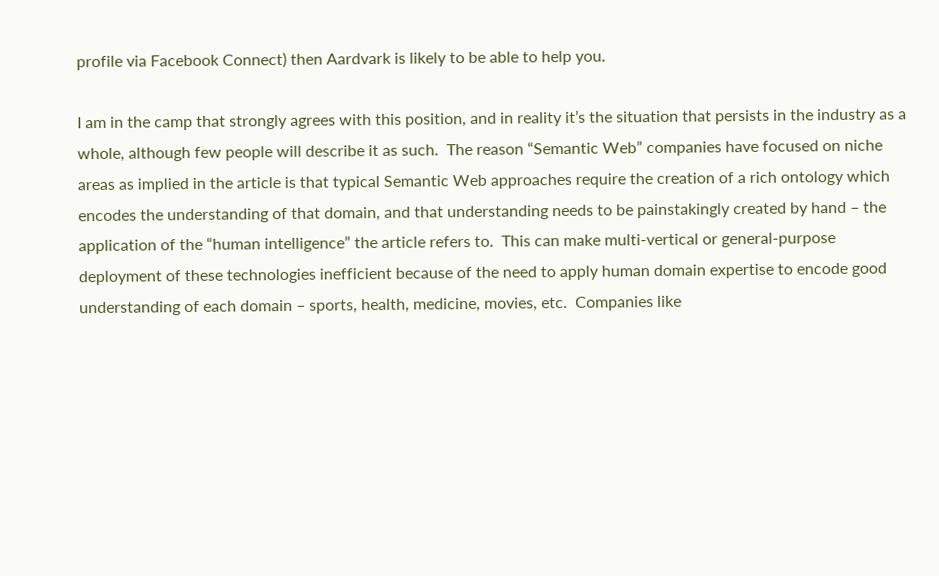profile via Facebook Connect) then Aardvark is likely to be able to help you.

I am in the camp that strongly agrees with this position, and in reality it’s the situation that persists in the industry as a whole, although few people will describe it as such.  The reason “Semantic Web” companies have focused on niche areas as implied in the article is that typical Semantic Web approaches require the creation of a rich ontology which encodes the understanding of that domain, and that understanding needs to be painstakingly created by hand – the application of the “human intelligence” the article refers to.  This can make multi-vertical or general-purpose deployment of these technologies inefficient because of the need to apply human domain expertise to encode good understanding of each domain – sports, health, medicine, movies, etc.  Companies like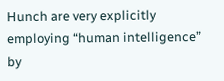Hunch are very explicitly employing “human intelligence” by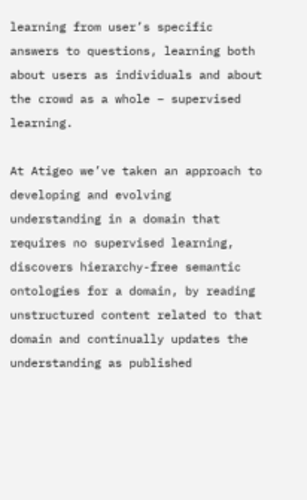learning from user’s specific answers to questions, learning both about users as individuals and about the crowd as a whole – supervised learning.

At Atigeo we’ve taken an approach to developing and evolving understanding in a domain that requires no supervised learning, discovers hierarchy-free semantic ontologies for a domain, by reading unstructured content related to that domain and continually updates the understanding as published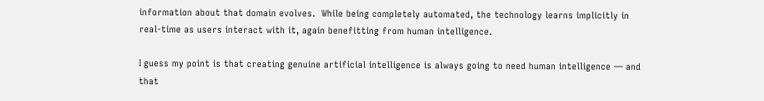information about that domain evolves.  While being completely automated, the technology learns implicitly in real-time as users interact with it, again benefitting from human intelligence.

I guess my point is that creating genuine artificial intelligence is always going to need human intelligence — and that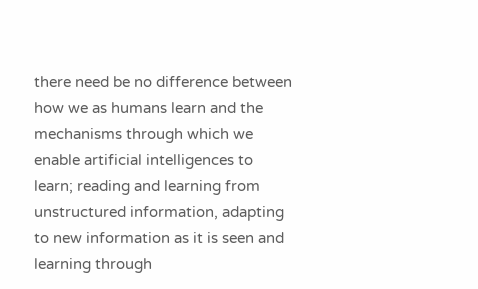there need be no difference between how we as humans learn and the mechanisms through which we enable artificial intelligences to learn; reading and learning from unstructured information, adapting to new information as it is seen and learning through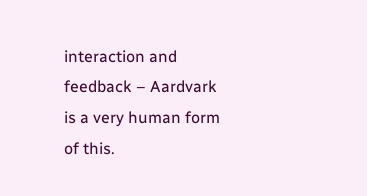interaction and feedback – Aardvark is a very human form of this.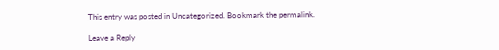This entry was posted in Uncategorized. Bookmark the permalink.

Leave a Reply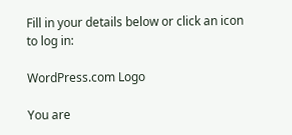Fill in your details below or click an icon to log in:

WordPress.com Logo

You are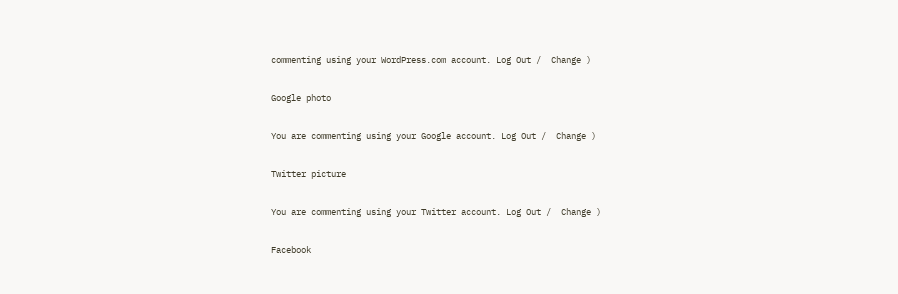commenting using your WordPress.com account. Log Out /  Change )

Google photo

You are commenting using your Google account. Log Out /  Change )

Twitter picture

You are commenting using your Twitter account. Log Out /  Change )

Facebook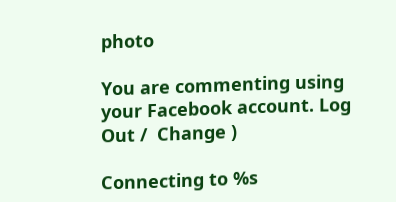photo

You are commenting using your Facebook account. Log Out /  Change )

Connecting to %s